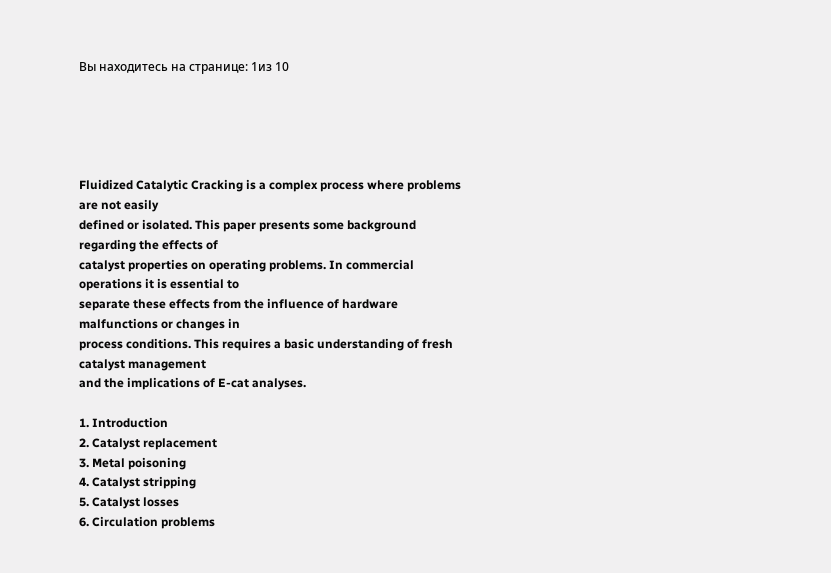Вы находитесь на странице: 1из 10





Fluidized Catalytic Cracking is a complex process where problems are not easily
defined or isolated. This paper presents some background regarding the effects of
catalyst properties on operating problems. In commercial operations it is essential to
separate these effects from the influence of hardware malfunctions or changes in
process conditions. This requires a basic understanding of fresh catalyst management
and the implications of E-cat analyses.

1. Introduction
2. Catalyst replacement
3. Metal poisoning
4. Catalyst stripping
5. Catalyst losses
6. Circulation problems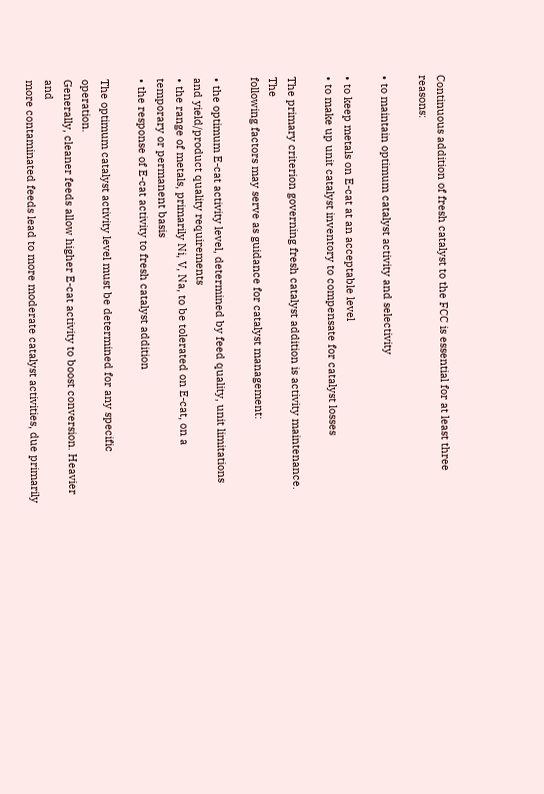Continuous addition of fresh catalyst to the FCC is essential for at least three reasons:

• to maintain optimum catalyst activity and selectivity

• to keep metals on E-cat at an acceptable level
• to make up unit catalyst inventory to compensate for catalyst losses

The primary criterion governing fresh catalyst addition is activity maintenance. The
following factors may serve as guidance for catalyst management:

• the optimum E-cat activity level, determined by feed quality, unit limitations
and yield/product quality requirements
• the range of metals, primarily Ni, V, Na, to be tolerated on E-cat, on a
temporary or permanent basis
• the response of E-cat activity to fresh catalyst addition

The optimum catalyst activity level must be determined for any specific operation.
Generally, cleaner feeds allow higher E-cat activity to boost conversion. Heavier and
more contaminated feeds lead to more moderate catalyst activities, due primarily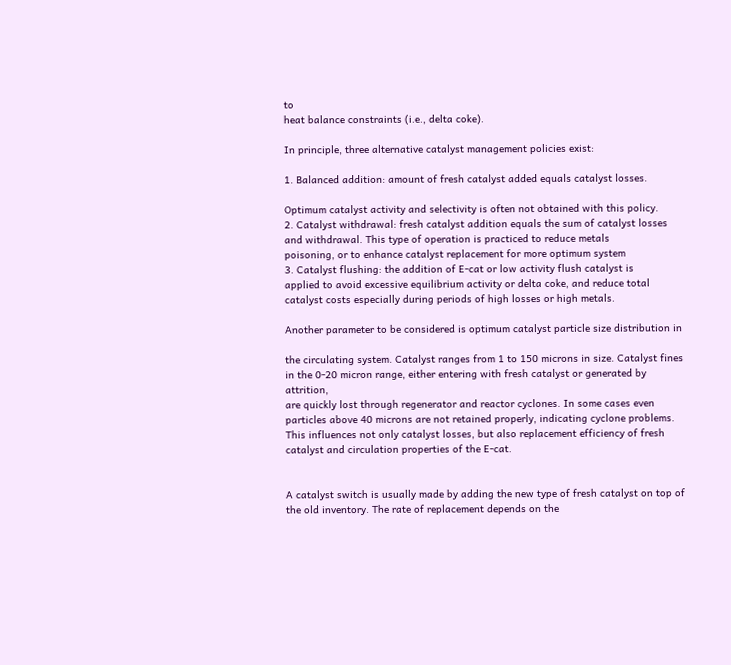to
heat balance constraints (i.e., delta coke).

In principle, three alternative catalyst management policies exist:

1. Balanced addition: amount of fresh catalyst added equals catalyst losses.

Optimum catalyst activity and selectivity is often not obtained with this policy.
2. Catalyst withdrawal: fresh catalyst addition equals the sum of catalyst losses
and withdrawal. This type of operation is practiced to reduce metals
poisoning, or to enhance catalyst replacement for more optimum system
3. Catalyst flushing: the addition of E-cat or low activity flush catalyst is
applied to avoid excessive equilibrium activity or delta coke, and reduce total
catalyst costs especially during periods of high losses or high metals.

Another parameter to be considered is optimum catalyst particle size distribution in

the circulating system. Catalyst ranges from 1 to 150 microns in size. Catalyst fines
in the 0-20 micron range, either entering with fresh catalyst or generated by attrition,
are quickly lost through regenerator and reactor cyclones. In some cases even
particles above 40 microns are not retained properly, indicating cyclone problems.
This influences not only catalyst losses, but also replacement efficiency of fresh
catalyst and circulation properties of the E-cat.


A catalyst switch is usually made by adding the new type of fresh catalyst on top of
the old inventory. The rate of replacement depends on the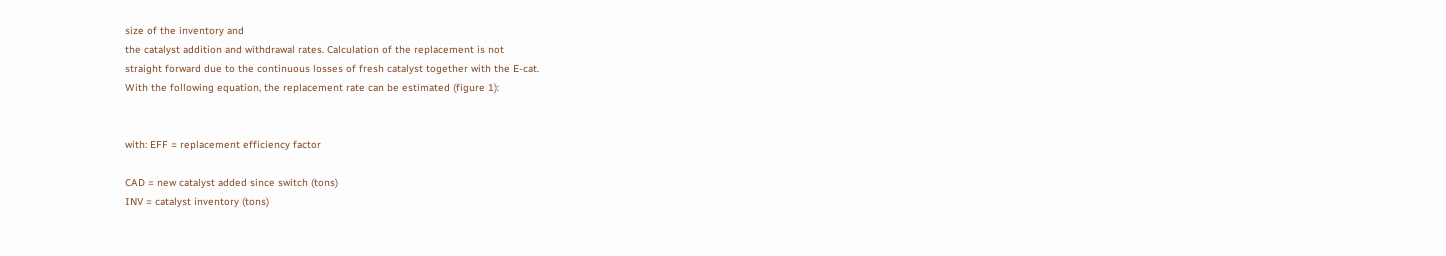size of the inventory and
the catalyst addition and withdrawal rates. Calculation of the replacement is not
straight forward due to the continuous losses of fresh catalyst together with the E-cat.
With the following equation, the replacement rate can be estimated (figure 1):


with: EFF = replacement efficiency factor

CAD = new catalyst added since switch (tons)
INV = catalyst inventory (tons)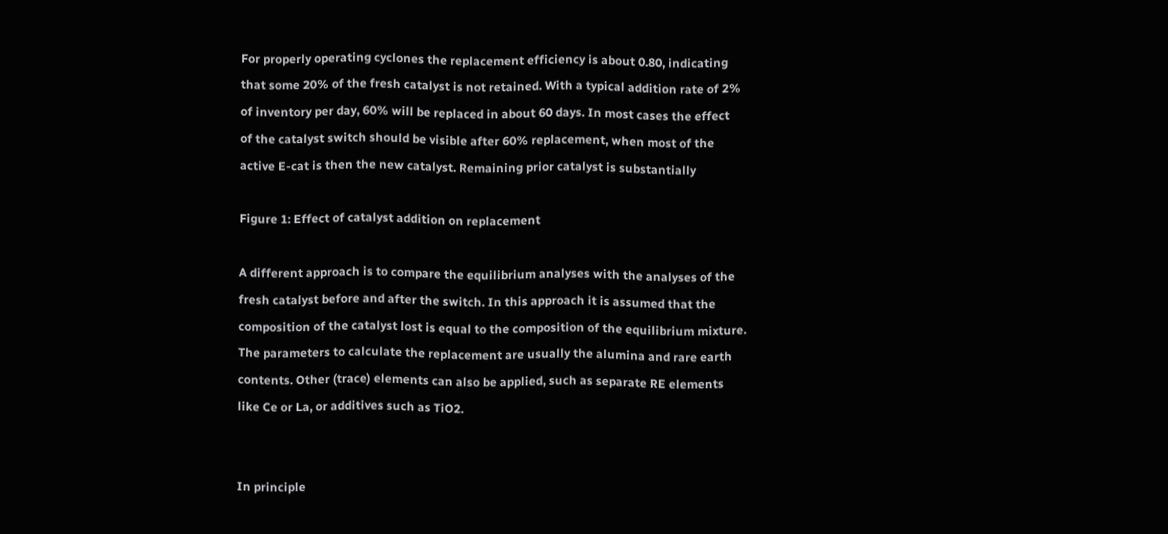For properly operating cyclones the replacement efficiency is about 0.80, indicating
that some 20% of the fresh catalyst is not retained. With a typical addition rate of 2%
of inventory per day, 60% will be replaced in about 60 days. In most cases the effect
of the catalyst switch should be visible after 60% replacement, when most of the
active E-cat is then the new catalyst. Remaining prior catalyst is substantially

Figure 1: Effect of catalyst addition on replacement

A different approach is to compare the equilibrium analyses with the analyses of the
fresh catalyst before and after the switch. In this approach it is assumed that the
composition of the catalyst lost is equal to the composition of the equilibrium mixture.
The parameters to calculate the replacement are usually the alumina and rare earth
contents. Other (trace) elements can also be applied, such as separate RE elements
like Ce or La, or additives such as TiO2.


In principle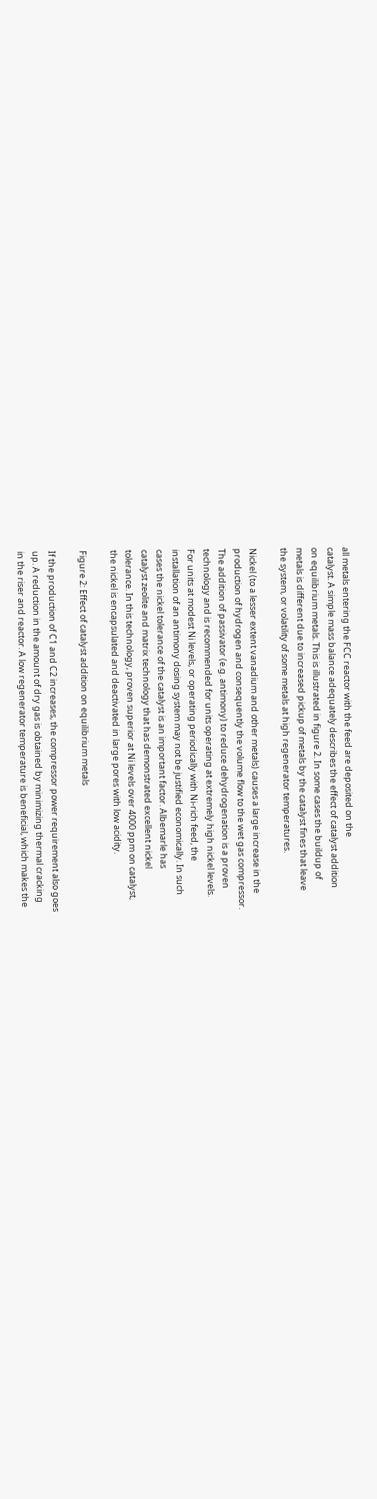all metals entering the FCC reactor with the feed are deposited on the
catalyst. A simple mass balance adequately describes the effect of catalyst addition
on equilibrium metals. This is illustrated in figure 2. In some cases the buildup of
metals is different due to increased pickup of metals by the catalyst fines that leave
the system, or volatility of some metals at high regenerator temperatures.

Nickel (to a lesser extent vanadium and other metals) causes a large increase in the
production of hydrogen and consequently the volume flow to the wet gas compressor.
The addition of passivator (e.g. antimony) to reduce dehydrogenation is a proven
technology and is recommended for units operating at extremely high nickel levels.
For units at modest Ni levels, or operating periodically with Ni-rich feed, the
installation of an antimony dosing system may not be justified economically. In such
cases the nickel tolerance of the catalyst is an important factor. Albemarle has
catalyst zeolite and matrix technology that has demonstrated excellent nickel
tolerance. In this technology, proven superior at Ni levels over 4000 ppm on catalyst,
the nickel is encapsulated and deactivated in large pores with low acidity.

Figure 2: Effect of catalyst addition on equilibrium metals

If the production of C1 and C2 increases, the compressor power requirement also goes
up. A reduction in the amount of dry gas is obtained by minimizing thermal cracking
in the riser and reactor. A low regenerator temperature is beneficial, which makes the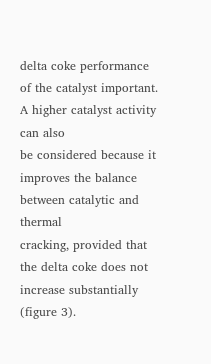delta coke performance of the catalyst important. A higher catalyst activity can also
be considered because it improves the balance between catalytic and thermal
cracking, provided that the delta coke does not increase substantially (figure 3).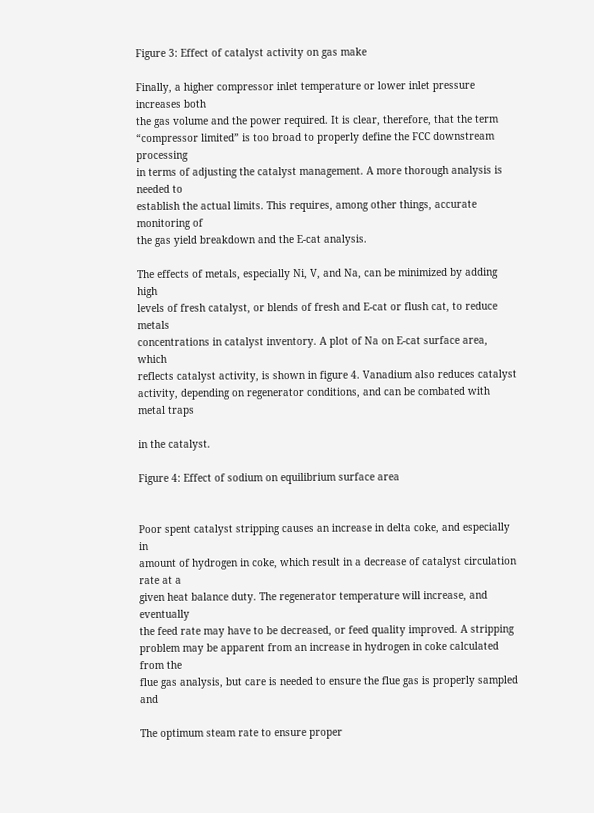Figure 3: Effect of catalyst activity on gas make

Finally, a higher compressor inlet temperature or lower inlet pressure increases both
the gas volume and the power required. It is clear, therefore, that the term
“compressor limited” is too broad to properly define the FCC downstream processing
in terms of adjusting the catalyst management. A more thorough analysis is needed to
establish the actual limits. This requires, among other things, accurate monitoring of
the gas yield breakdown and the E-cat analysis.

The effects of metals, especially Ni, V, and Na, can be minimized by adding high
levels of fresh catalyst, or blends of fresh and E-cat or flush cat, to reduce metals
concentrations in catalyst inventory. A plot of Na on E-cat surface area, which
reflects catalyst activity, is shown in figure 4. Vanadium also reduces catalyst
activity, depending on regenerator conditions, and can be combated with metal traps

in the catalyst.

Figure 4: Effect of sodium on equilibrium surface area


Poor spent catalyst stripping causes an increase in delta coke, and especially in
amount of hydrogen in coke, which result in a decrease of catalyst circulation rate at a
given heat balance duty. The regenerator temperature will increase, and eventually
the feed rate may have to be decreased, or feed quality improved. A stripping
problem may be apparent from an increase in hydrogen in coke calculated from the
flue gas analysis, but care is needed to ensure the flue gas is properly sampled and

The optimum steam rate to ensure proper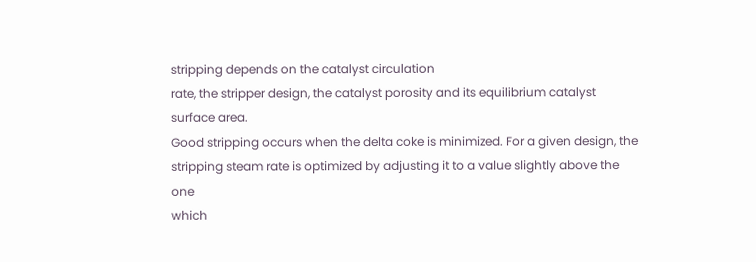stripping depends on the catalyst circulation
rate, the stripper design, the catalyst porosity and its equilibrium catalyst surface area.
Good stripping occurs when the delta coke is minimized. For a given design, the
stripping steam rate is optimized by adjusting it to a value slightly above the one
which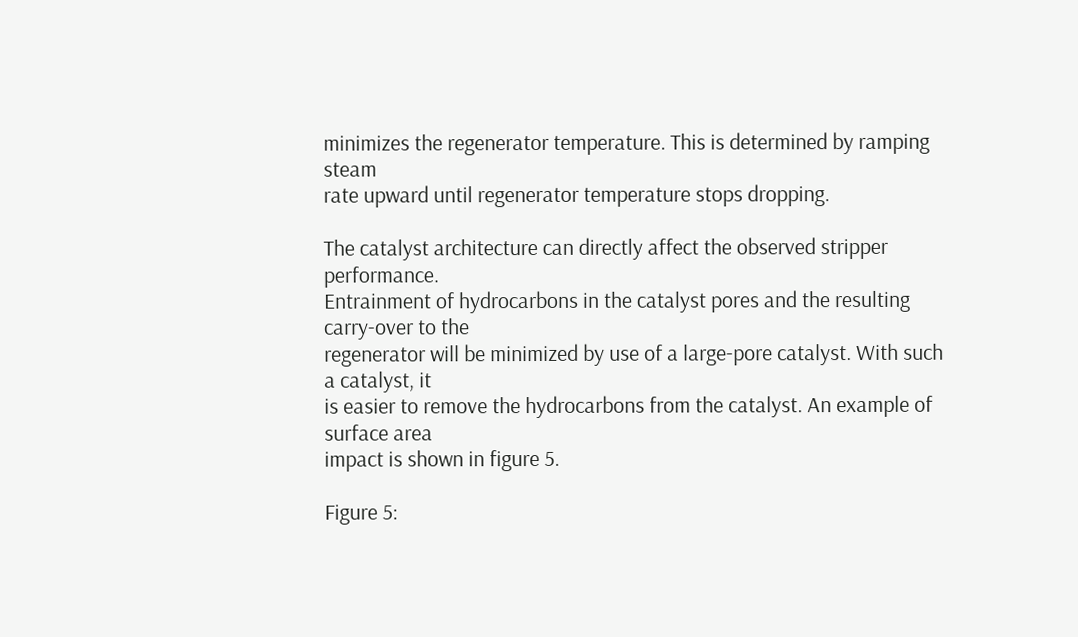minimizes the regenerator temperature. This is determined by ramping steam
rate upward until regenerator temperature stops dropping.

The catalyst architecture can directly affect the observed stripper performance.
Entrainment of hydrocarbons in the catalyst pores and the resulting carry-over to the
regenerator will be minimized by use of a large-pore catalyst. With such a catalyst, it
is easier to remove the hydrocarbons from the catalyst. An example of surface area
impact is shown in figure 5.

Figure 5: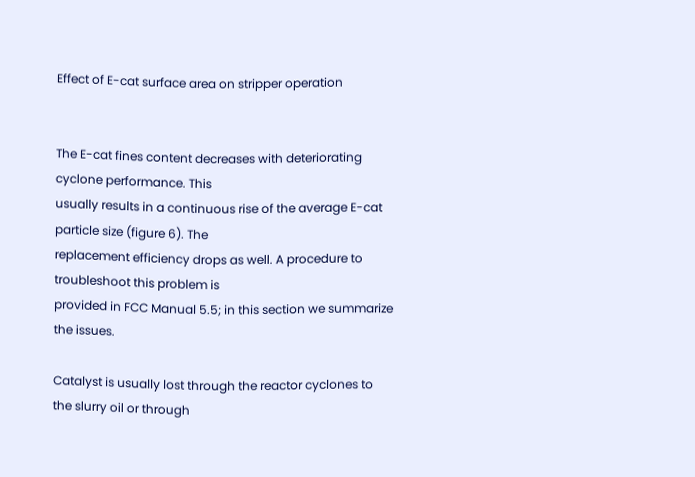Effect of E-cat surface area on stripper operation


The E-cat fines content decreases with deteriorating cyclone performance. This
usually results in a continuous rise of the average E-cat particle size (figure 6). The
replacement efficiency drops as well. A procedure to troubleshoot this problem is
provided in FCC Manual 5.5; in this section we summarize the issues.

Catalyst is usually lost through the reactor cyclones to the slurry oil or through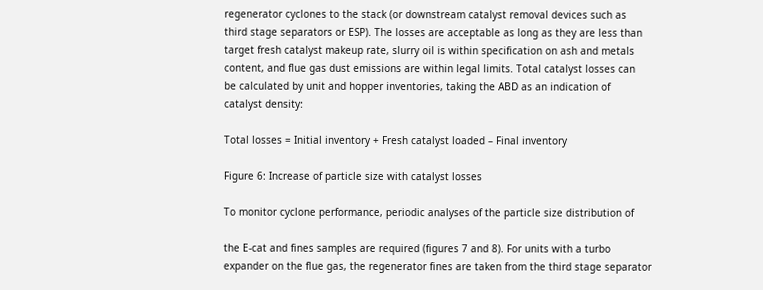regenerator cyclones to the stack (or downstream catalyst removal devices such as
third stage separators or ESP). The losses are acceptable as long as they are less than
target fresh catalyst makeup rate, slurry oil is within specification on ash and metals
content, and flue gas dust emissions are within legal limits. Total catalyst losses can
be calculated by unit and hopper inventories, taking the ABD as an indication of
catalyst density:

Total losses = Initial inventory + Fresh catalyst loaded – Final inventory

Figure 6: Increase of particle size with catalyst losses

To monitor cyclone performance, periodic analyses of the particle size distribution of

the E-cat and fines samples are required (figures 7 and 8). For units with a turbo
expander on the flue gas, the regenerator fines are taken from the third stage separator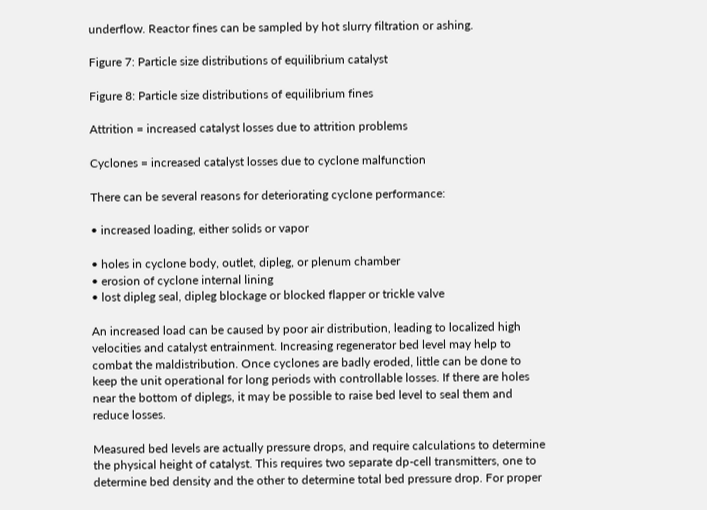underflow. Reactor fines can be sampled by hot slurry filtration or ashing.

Figure 7: Particle size distributions of equilibrium catalyst

Figure 8: Particle size distributions of equilibrium fines

Attrition = increased catalyst losses due to attrition problems

Cyclones = increased catalyst losses due to cyclone malfunction

There can be several reasons for deteriorating cyclone performance:

• increased loading, either solids or vapor

• holes in cyclone body, outlet, dipleg, or plenum chamber
• erosion of cyclone internal lining
• lost dipleg seal, dipleg blockage or blocked flapper or trickle valve

An increased load can be caused by poor air distribution, leading to localized high
velocities and catalyst entrainment. Increasing regenerator bed level may help to
combat the maldistribution. Once cyclones are badly eroded, little can be done to
keep the unit operational for long periods with controllable losses. If there are holes
near the bottom of diplegs, it may be possible to raise bed level to seal them and
reduce losses.

Measured bed levels are actually pressure drops, and require calculations to determine
the physical height of catalyst. This requires two separate dp-cell transmitters, one to
determine bed density and the other to determine total bed pressure drop. For proper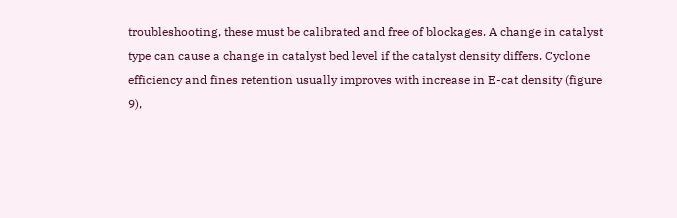troubleshooting, these must be calibrated and free of blockages. A change in catalyst
type can cause a change in catalyst bed level if the catalyst density differs. Cyclone
efficiency and fines retention usually improves with increase in E-cat density (figure
9),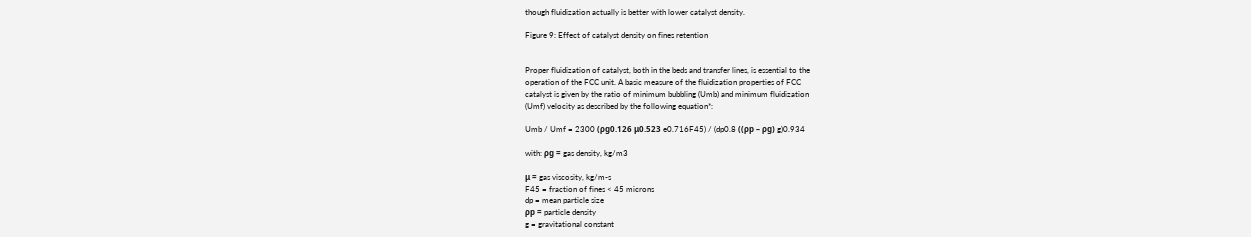though fluidization actually is better with lower catalyst density.

Figure 9: Effect of catalyst density on fines retention


Proper fluidization of catalyst, both in the beds and transfer lines, is essential to the
operation of the FCC unit. A basic measure of the fluidization properties of FCC
catalyst is given by the ratio of minimum bubbling (Umb) and minimum fluidization
(Umf) velocity as described by the following equation*:

Umb / Umf = 2300 (ρg0.126 μ0.523 e0.716F45) / (dp0.8 ((ρp – ρg) g)0.934

with: ρg = gas density, kg/m3

μ = gas viscosity, kg/m-s
F45 = fraction of fines < 45 microns
dp = mean particle size
ρp = particle density
g = gravitational constant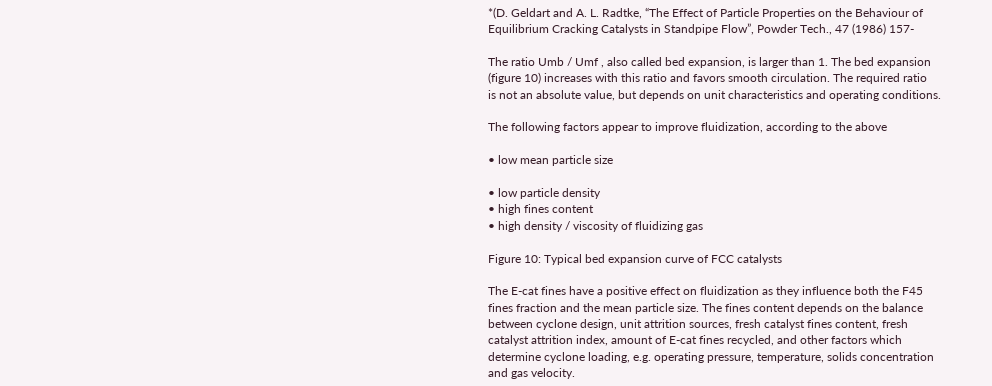*(D. Geldart and A. L. Radtke, “The Effect of Particle Properties on the Behaviour of
Equilibrium Cracking Catalysts in Standpipe Flow”, Powder Tech., 47 (1986) 157-

The ratio Umb / Umf , also called bed expansion, is larger than 1. The bed expansion
(figure 10) increases with this ratio and favors smooth circulation. The required ratio
is not an absolute value, but depends on unit characteristics and operating conditions.

The following factors appear to improve fluidization, according to the above

• low mean particle size

• low particle density
• high fines content
• high density / viscosity of fluidizing gas

Figure 10: Typical bed expansion curve of FCC catalysts

The E-cat fines have a positive effect on fluidization as they influence both the F45
fines fraction and the mean particle size. The fines content depends on the balance
between cyclone design, unit attrition sources, fresh catalyst fines content, fresh
catalyst attrition index, amount of E-cat fines recycled, and other factors which
determine cyclone loading, e.g. operating pressure, temperature, solids concentration
and gas velocity.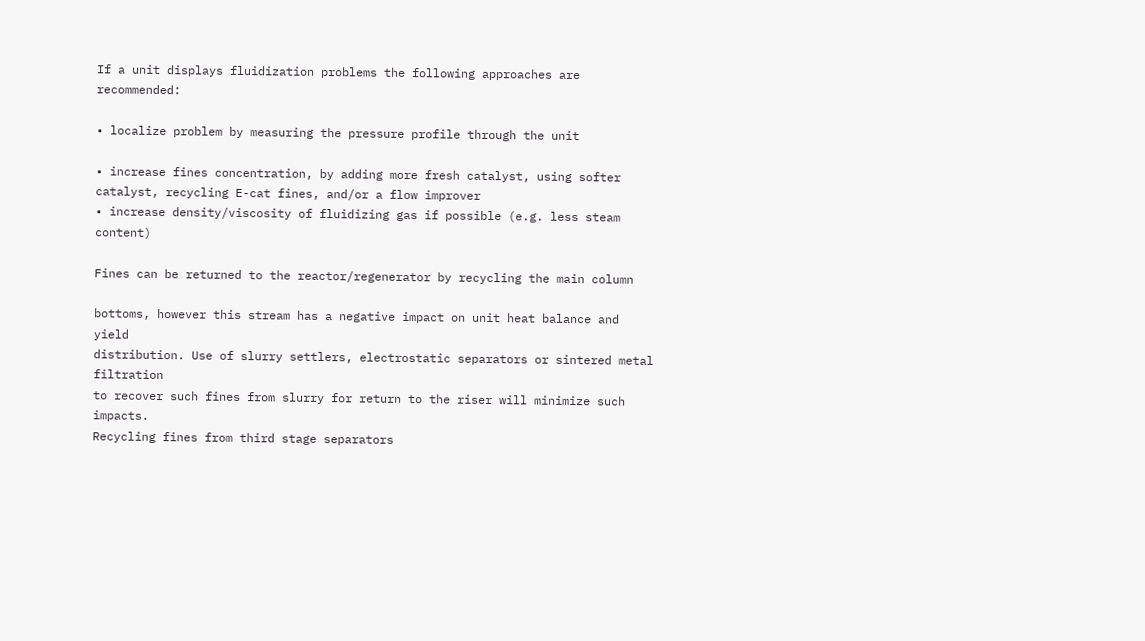If a unit displays fluidization problems the following approaches are recommended:

• localize problem by measuring the pressure profile through the unit

• increase fines concentration, by adding more fresh catalyst, using softer
catalyst, recycling E-cat fines, and/or a flow improver
• increase density/viscosity of fluidizing gas if possible (e.g. less steam content)

Fines can be returned to the reactor/regenerator by recycling the main column

bottoms, however this stream has a negative impact on unit heat balance and yield
distribution. Use of slurry settlers, electrostatic separators or sintered metal filtration
to recover such fines from slurry for return to the riser will minimize such impacts.
Recycling fines from third stage separators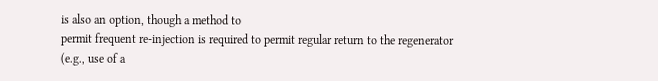is also an option, though a method to
permit frequent re-injection is required to permit regular return to the regenerator
(e.g., use of a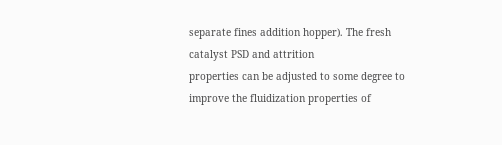separate fines addition hopper). The fresh catalyst PSD and attrition
properties can be adjusted to some degree to improve the fluidization properties of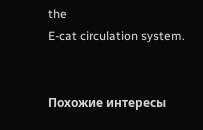the
E-cat circulation system.


Похожие интересы